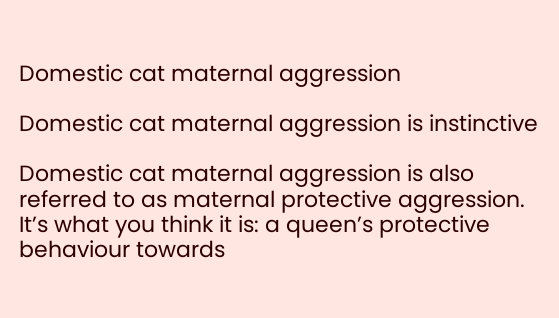Domestic cat maternal aggression

Domestic cat maternal aggression is instinctive

Domestic cat maternal aggression is also referred to as maternal protective aggression. It’s what you think it is: a queen’s protective behaviour towards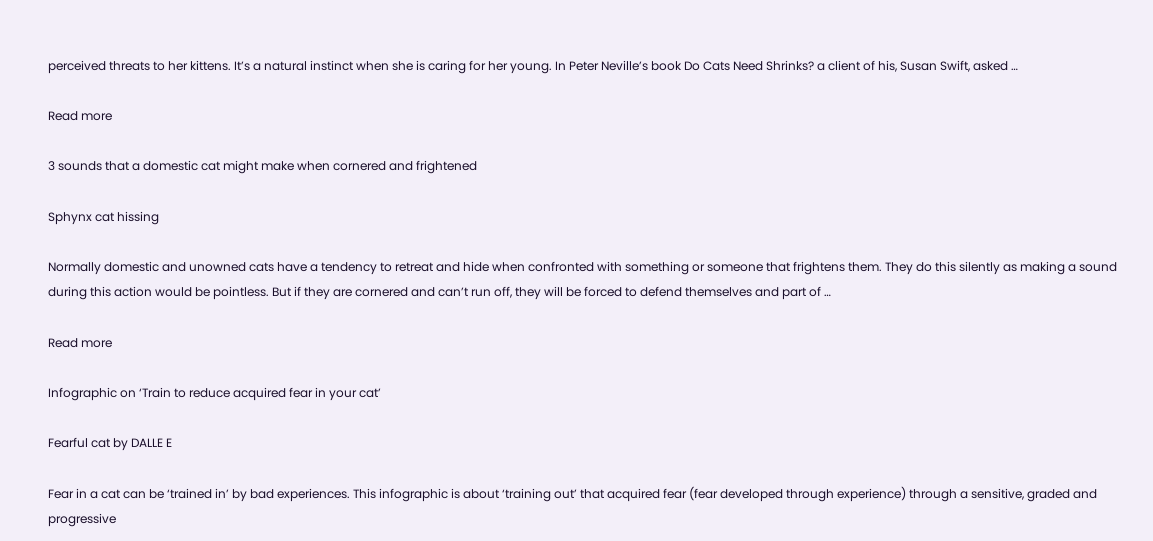perceived threats to her kittens. It’s a natural instinct when she is caring for her young. In Peter Neville’s book Do Cats Need Shrinks? a client of his, Susan Swift, asked …

Read more

3 sounds that a domestic cat might make when cornered and frightened

Sphynx cat hissing

Normally domestic and unowned cats have a tendency to retreat and hide when confronted with something or someone that frightens them. They do this silently as making a sound during this action would be pointless. But if they are cornered and can’t run off, they will be forced to defend themselves and part of …

Read more

Infographic on ‘Train to reduce acquired fear in your cat’

Fearful cat by DALLE E

Fear in a cat can be ‘trained in’ by bad experiences. This infographic is about ‘training out’ that acquired fear (fear developed through experience) through a sensitive, graded and progressive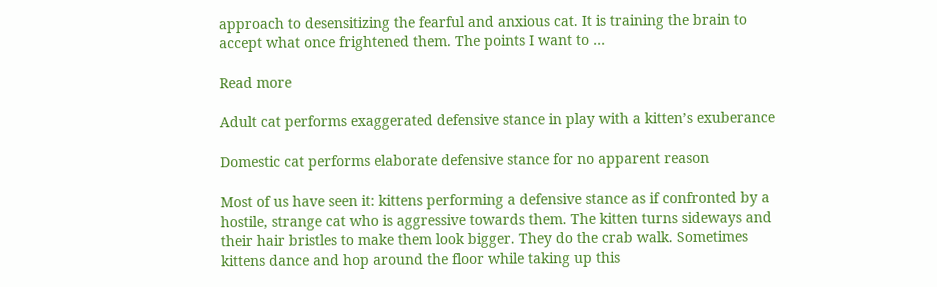approach to desensitizing the fearful and anxious cat. It is training the brain to accept what once frightened them. The points I want to …

Read more

Adult cat performs exaggerated defensive stance in play with a kitten’s exuberance

Domestic cat performs elaborate defensive stance for no apparent reason

Most of us have seen it: kittens performing a defensive stance as if confronted by a hostile, strange cat who is aggressive towards them. The kitten turns sideways and their hair bristles to make them look bigger. They do the crab walk. Sometimes kittens dance and hop around the floor while taking up this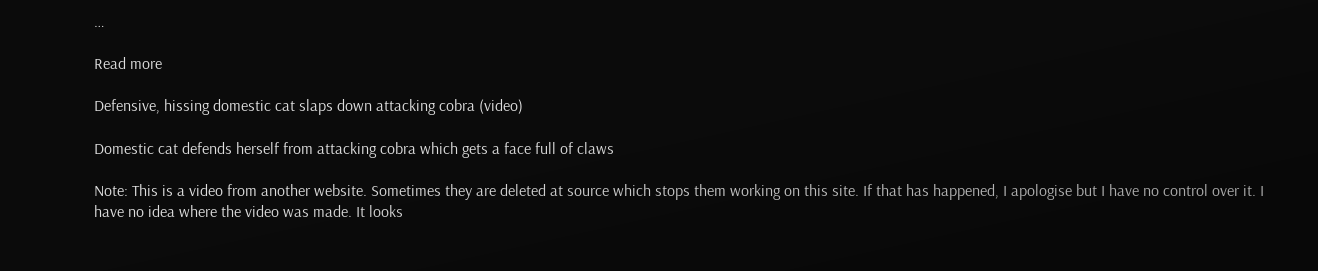…

Read more

Defensive, hissing domestic cat slaps down attacking cobra (video)

Domestic cat defends herself from attacking cobra which gets a face full of claws

Note: This is a video from another website. Sometimes they are deleted at source which stops them working on this site. If that has happened, I apologise but I have no control over it. I have no idea where the video was made. It looks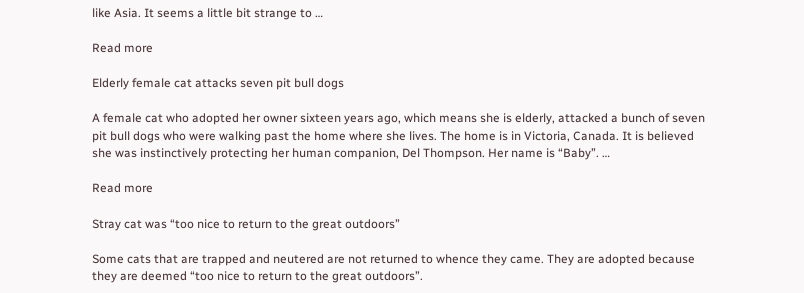like Asia. It seems a little bit strange to …

Read more

Elderly female cat attacks seven pit bull dogs

A female cat who adopted her owner sixteen years ago, which means she is elderly, attacked a bunch of seven pit bull dogs who were walking past the home where she lives. The home is in Victoria, Canada. It is believed she was instinctively protecting her human companion, Del Thompson. Her name is “Baby”. …

Read more

Stray cat was “too nice to return to the great outdoors”

Some cats that are trapped and neutered are not returned to whence they came. They are adopted because they are deemed “too nice to return to the great outdoors”.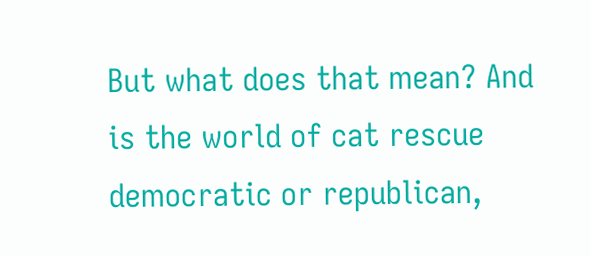But what does that mean? And is the world of cat rescue democratic or republican,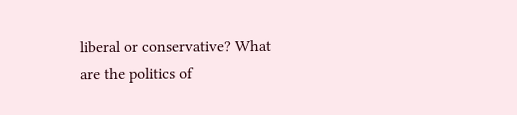liberal or conservative? What are the politics of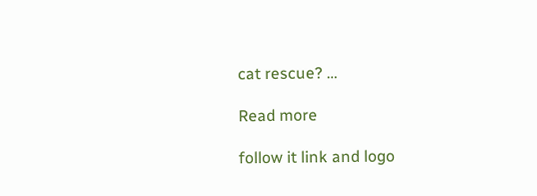cat rescue? …

Read more

follow it link and logo